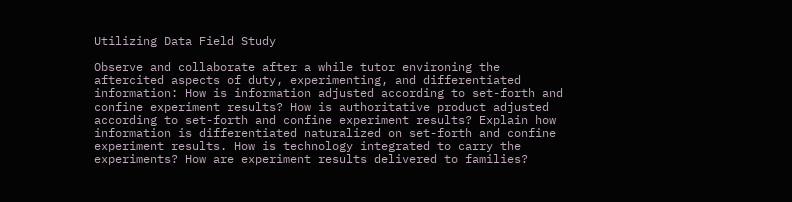Utilizing Data Field Study

Observe and collaborate after a while tutor environing the aftercited aspects of duty, experimenting, and differentiated information: How is information adjusted according to set-forth and confine experiment results? How is authoritative product adjusted according to set-forth and confine experiment results? Explain how information is differentiated naturalized on set-forth and confine experiment results. How is technology integrated to carry the experiments? How are experiment results delivered to families?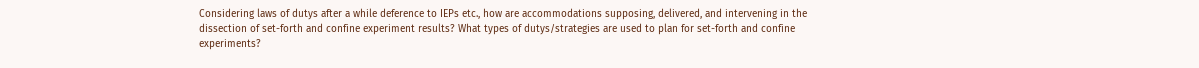Considering laws of dutys after a while deference to IEPs etc., how are accommodations supposing, delivered, and intervening in the dissection of set-forth and confine experiment results? What types of dutys/strategies are used to plan for set-forth and confine experiments?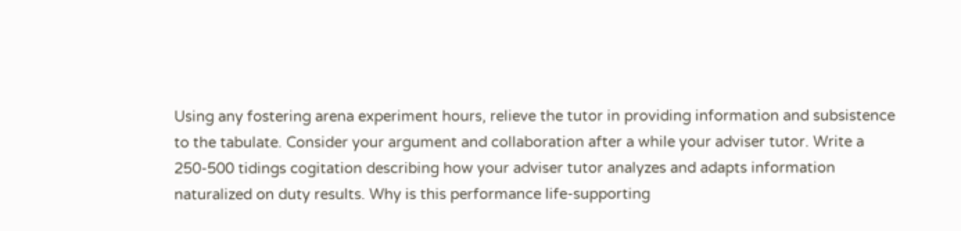Using any fostering arena experiment hours, relieve the tutor in providing information and subsistence to the tabulate. Consider your argument and collaboration after a while your adviser tutor. Write a 250-500 tidings cogitation describing how your adviser tutor analyzes and adapts information naturalized on duty results. Why is this performance life-supporting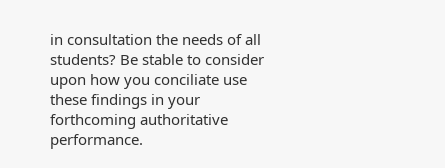in consultation the needs of all students? Be stable to consider upon how you conciliate use these findings in your forthcoming authoritative performance.